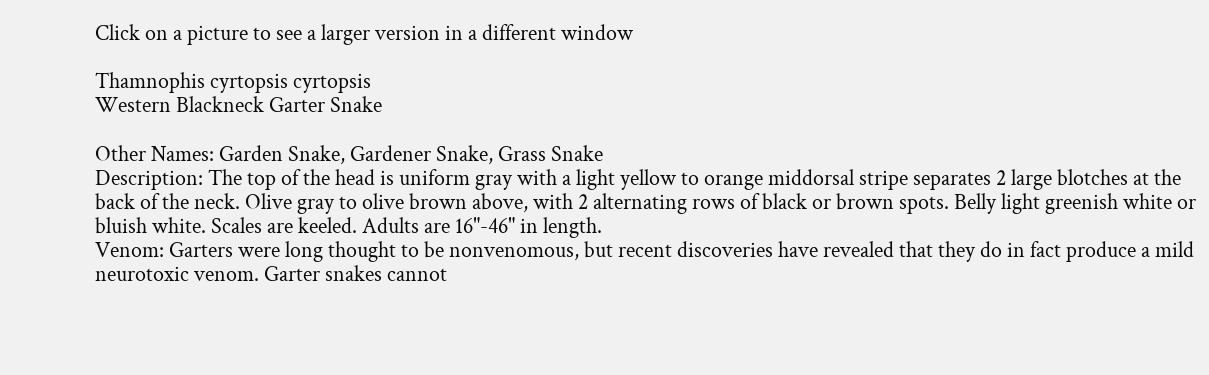Click on a picture to see a larger version in a different window

Thamnophis cyrtopsis cyrtopsis
Western Blackneck Garter Snake

Other Names: Garden Snake, Gardener Snake, Grass Snake
Description: The top of the head is uniform gray with a light yellow to orange middorsal stripe separates 2 large blotches at the back of the neck. Olive gray to olive brown above, with 2 alternating rows of black or brown spots. Belly light greenish white or bluish white. Scales are keeled. Adults are 16"-46" in length.
Venom: Garters were long thought to be nonvenomous, but recent discoveries have revealed that they do in fact produce a mild neurotoxic venom. Garter snakes cannot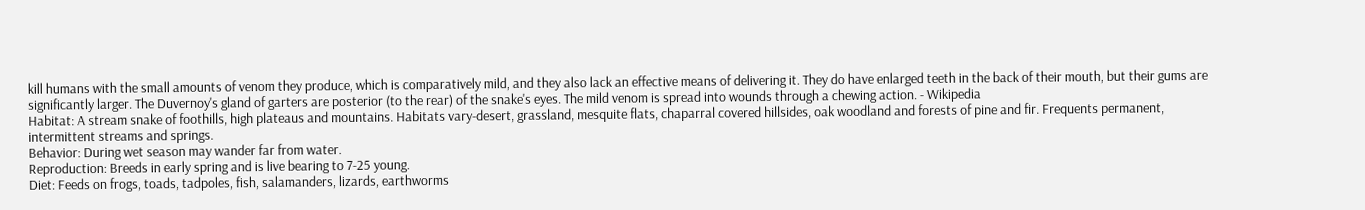kill humans with the small amounts of venom they produce, which is comparatively mild, and they also lack an effective means of delivering it. They do have enlarged teeth in the back of their mouth, but their gums are significantly larger. The Duvernoy's gland of garters are posterior (to the rear) of the snake's eyes. The mild venom is spread into wounds through a chewing action. - Wikipedia
Habitat: A stream snake of foothills, high plateaus and mountains. Habitats vary-desert, grassland, mesquite flats, chaparral covered hillsides, oak woodland and forests of pine and fir. Frequents permanent, intermittent streams and springs.
Behavior: During wet season may wander far from water.
Reproduction: Breeds in early spring and is live bearing to 7-25 young.
Diet: Feeds on frogs, toads, tadpoles, fish, salamanders, lizards, earthworms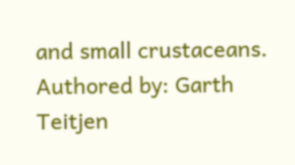and small crustaceans.
Authored by: Garth Teitjen